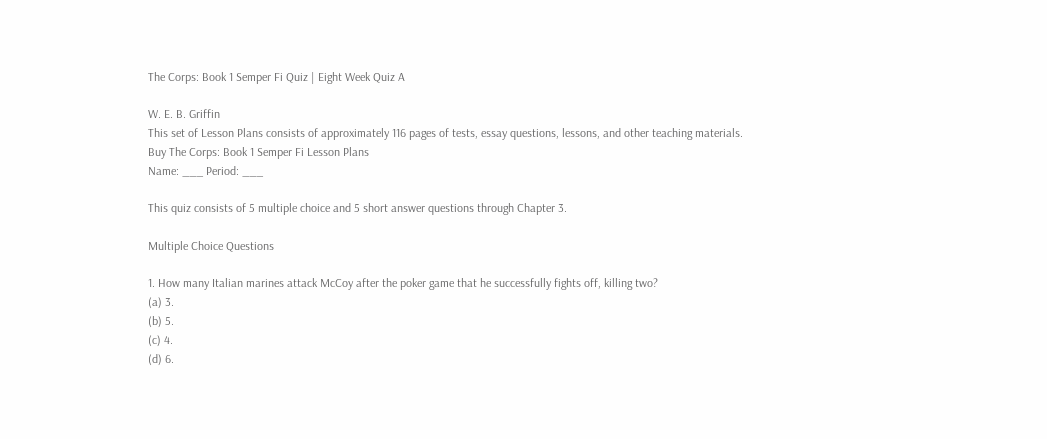The Corps: Book 1 Semper Fi Quiz | Eight Week Quiz A

W. E. B. Griffin
This set of Lesson Plans consists of approximately 116 pages of tests, essay questions, lessons, and other teaching materials.
Buy The Corps: Book 1 Semper Fi Lesson Plans
Name: ___ Period: ___

This quiz consists of 5 multiple choice and 5 short answer questions through Chapter 3.

Multiple Choice Questions

1. How many Italian marines attack McCoy after the poker game that he successfully fights off, killing two?
(a) 3.
(b) 5.
(c) 4.
(d) 6.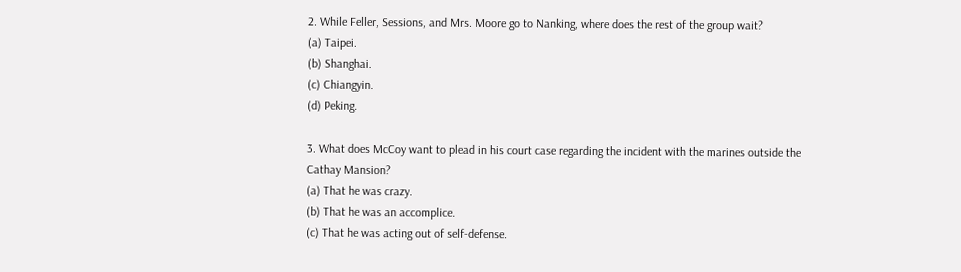2. While Feller, Sessions, and Mrs. Moore go to Nanking, where does the rest of the group wait?
(a) Taipei.
(b) Shanghai.
(c) Chiangyin.
(d) Peking.

3. What does McCoy want to plead in his court case regarding the incident with the marines outside the Cathay Mansion?
(a) That he was crazy.
(b) That he was an accomplice.
(c) That he was acting out of self-defense.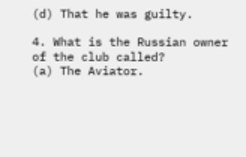(d) That he was guilty.

4. What is the Russian owner of the club called?
(a) The Aviator.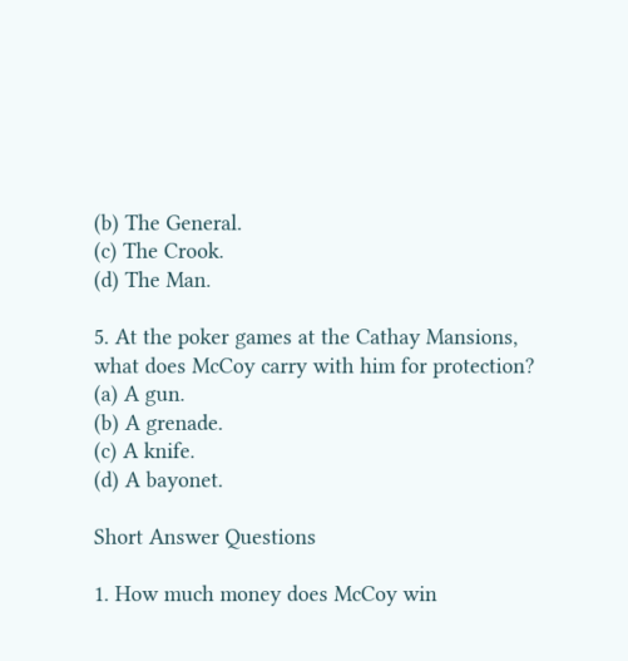(b) The General.
(c) The Crook.
(d) The Man.

5. At the poker games at the Cathay Mansions, what does McCoy carry with him for protection?
(a) A gun.
(b) A grenade.
(c) A knife.
(d) A bayonet.

Short Answer Questions

1. How much money does McCoy win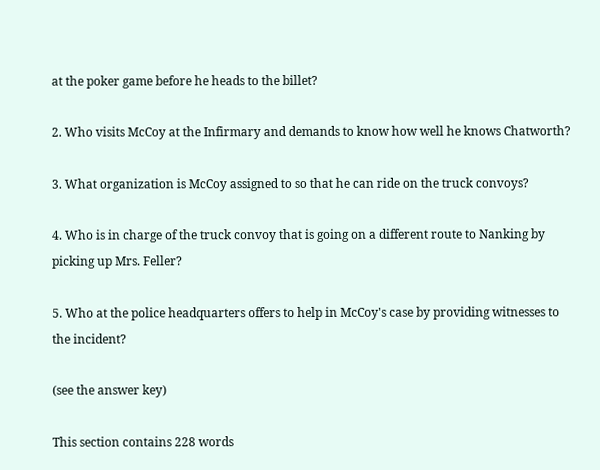at the poker game before he heads to the billet?

2. Who visits McCoy at the Infirmary and demands to know how well he knows Chatworth?

3. What organization is McCoy assigned to so that he can ride on the truck convoys?

4. Who is in charge of the truck convoy that is going on a different route to Nanking by picking up Mrs. Feller?

5. Who at the police headquarters offers to help in McCoy's case by providing witnesses to the incident?

(see the answer key)

This section contains 228 words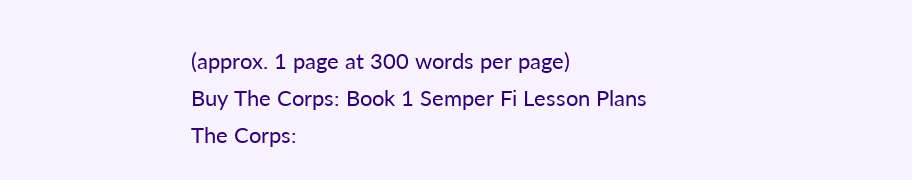(approx. 1 page at 300 words per page)
Buy The Corps: Book 1 Semper Fi Lesson Plans
The Corps: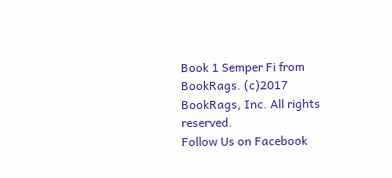Book 1 Semper Fi from BookRags. (c)2017 BookRags, Inc. All rights reserved.
Follow Us on Facebook